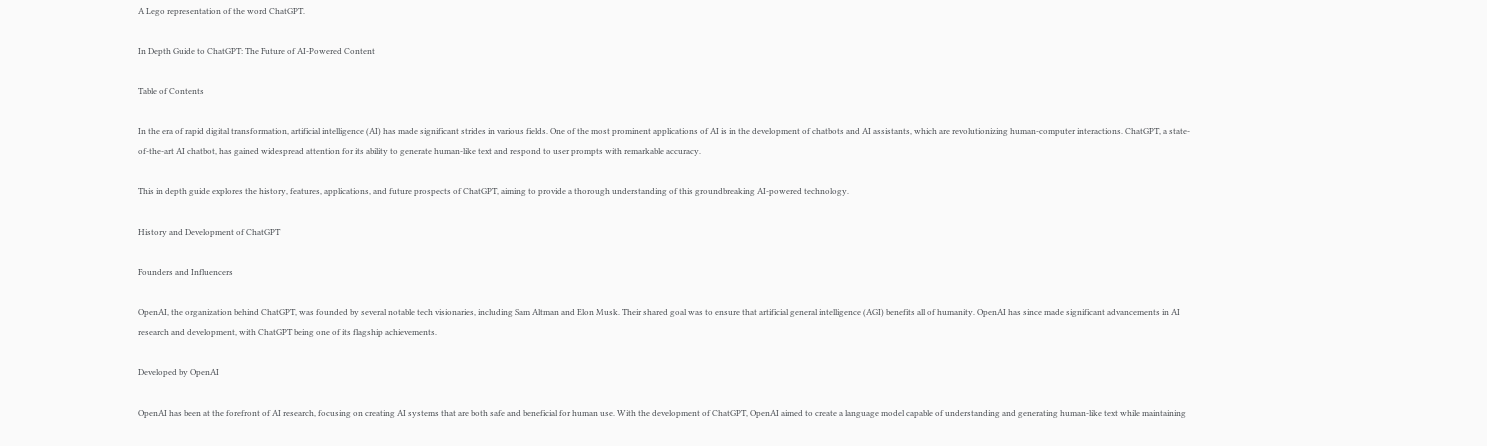A Lego representation of the word ChatGPT.

In Depth Guide to ChatGPT: The Future of AI-Powered Content

Table of Contents

In the era of rapid digital transformation, artificial intelligence (AI) has made significant strides in various fields. One of the most prominent applications of AI is in the development of chatbots and AI assistants, which are revolutionizing human-computer interactions. ChatGPT, a state-of-the-art AI chatbot, has gained widespread attention for its ability to generate human-like text and respond to user prompts with remarkable accuracy.

This in depth guide explores the history, features, applications, and future prospects of ChatGPT, aiming to provide a thorough understanding of this groundbreaking AI-powered technology.

History and Development of ChatGPT

Founders and Influencers

OpenAI, the organization behind ChatGPT, was founded by several notable tech visionaries, including Sam Altman and Elon Musk. Their shared goal was to ensure that artificial general intelligence (AGI) benefits all of humanity. OpenAI has since made significant advancements in AI research and development, with ChatGPT being one of its flagship achievements.

Developed by OpenAI

OpenAI has been at the forefront of AI research, focusing on creating AI systems that are both safe and beneficial for human use. With the development of ChatGPT, OpenAI aimed to create a language model capable of understanding and generating human-like text while maintaining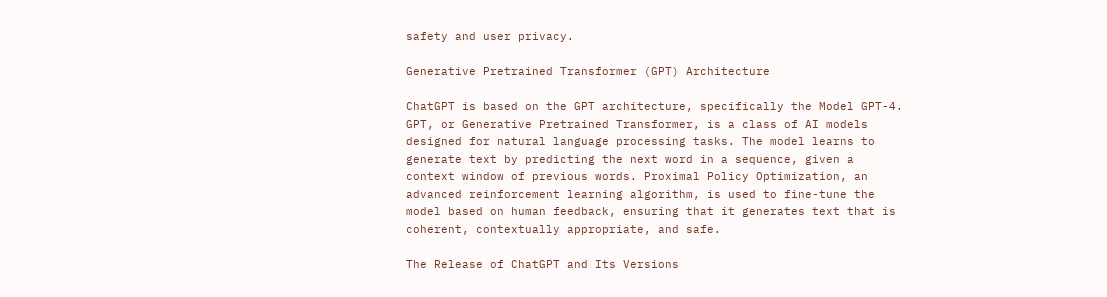safety and user privacy.

Generative Pretrained Transformer (GPT) Architecture

ChatGPT is based on the GPT architecture, specifically the Model GPT-4. GPT, or Generative Pretrained Transformer, is a class of AI models designed for natural language processing tasks. The model learns to generate text by predicting the next word in a sequence, given a context window of previous words. Proximal Policy Optimization, an advanced reinforcement learning algorithm, is used to fine-tune the model based on human feedback, ensuring that it generates text that is coherent, contextually appropriate, and safe.

The Release of ChatGPT and Its Versions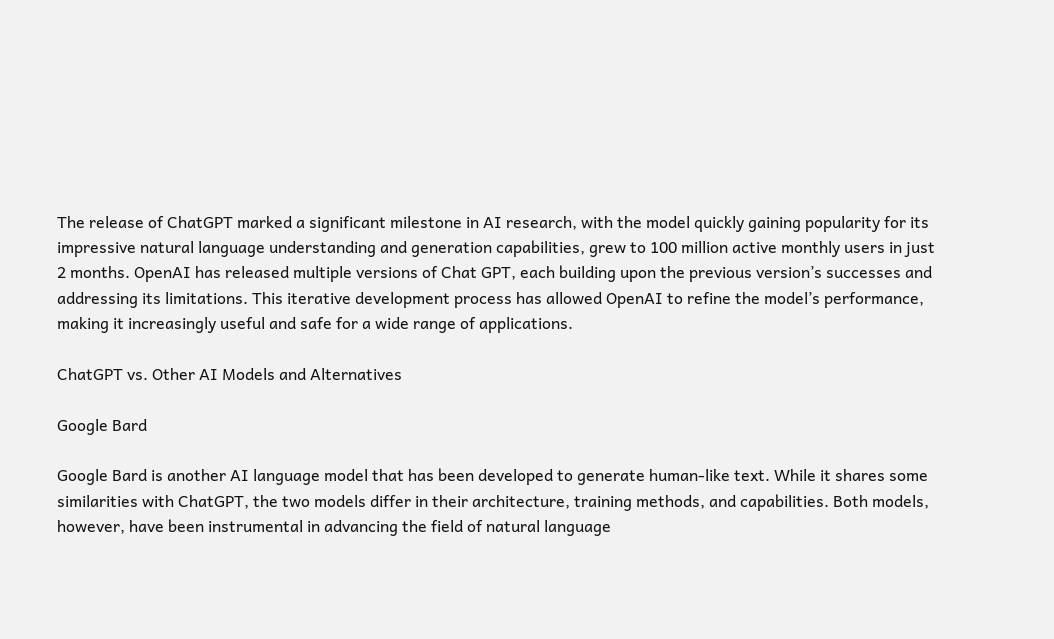The release of ChatGPT marked a significant milestone in AI research, with the model quickly gaining popularity for its impressive natural language understanding and generation capabilities, grew to 100 million active monthly users in just 2 months. OpenAI has released multiple versions of Chat GPT, each building upon the previous version’s successes and addressing its limitations. This iterative development process has allowed OpenAI to refine the model’s performance, making it increasingly useful and safe for a wide range of applications.

ChatGPT vs. Other AI Models and Alternatives

Google Bard

Google Bard is another AI language model that has been developed to generate human-like text. While it shares some similarities with ChatGPT, the two models differ in their architecture, training methods, and capabilities. Both models, however, have been instrumental in advancing the field of natural language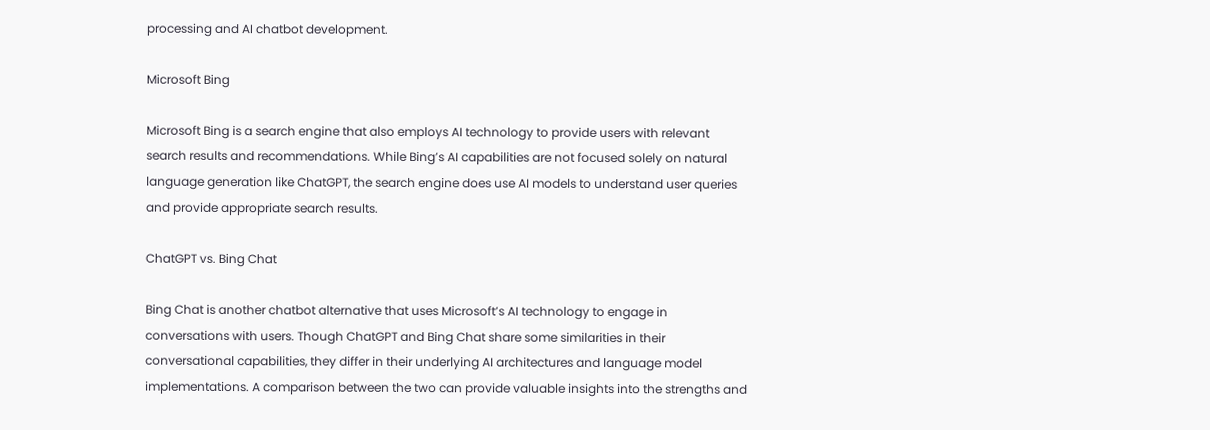processing and AI chatbot development.

Microsoft Bing

Microsoft Bing is a search engine that also employs AI technology to provide users with relevant search results and recommendations. While Bing’s AI capabilities are not focused solely on natural language generation like ChatGPT, the search engine does use AI models to understand user queries and provide appropriate search results.

ChatGPT vs. Bing Chat

Bing Chat is another chatbot alternative that uses Microsoft’s AI technology to engage in conversations with users. Though ChatGPT and Bing Chat share some similarities in their conversational capabilities, they differ in their underlying AI architectures and language model implementations. A comparison between the two can provide valuable insights into the strengths and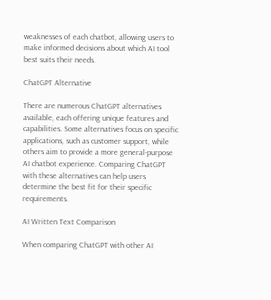weaknesses of each chatbot, allowing users to make informed decisions about which AI tool best suits their needs.

ChatGPT Alternative

There are numerous ChatGPT alternatives available, each offering unique features and capabilities. Some alternatives focus on specific applications, such as customer support, while others aim to provide a more general-purpose AI chatbot experience. Comparing ChatGPT with these alternatives can help users determine the best fit for their specific requirements.

AI Written Text Comparison

When comparing ChatGPT with other AI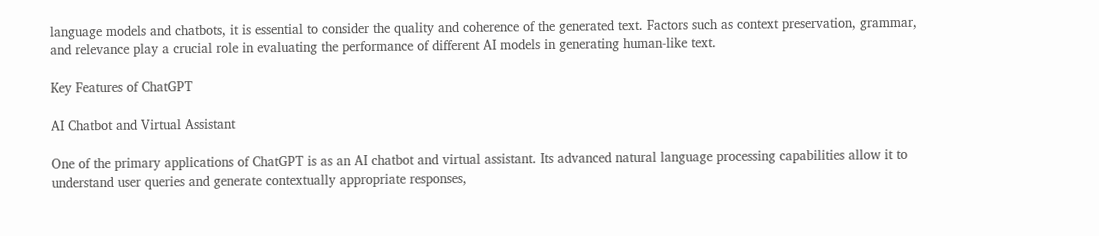language models and chatbots, it is essential to consider the quality and coherence of the generated text. Factors such as context preservation, grammar, and relevance play a crucial role in evaluating the performance of different AI models in generating human-like text.

Key Features of ChatGPT

AI Chatbot and Virtual Assistant

One of the primary applications of ChatGPT is as an AI chatbot and virtual assistant. Its advanced natural language processing capabilities allow it to understand user queries and generate contextually appropriate responses,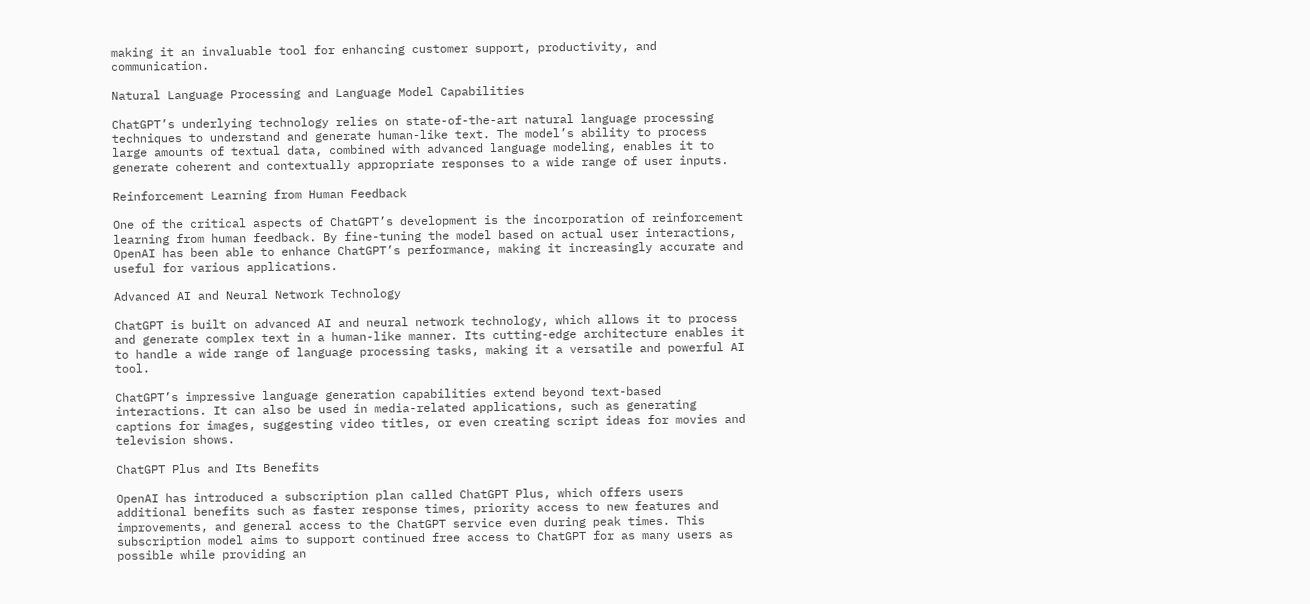making it an invaluable tool for enhancing customer support, productivity, and communication.

Natural Language Processing and Language Model Capabilities

ChatGPT’s underlying technology relies on state-of-the-art natural language processing techniques to understand and generate human-like text. The model’s ability to process large amounts of textual data, combined with advanced language modeling, enables it to generate coherent and contextually appropriate responses to a wide range of user inputs.

Reinforcement Learning from Human Feedback

One of the critical aspects of ChatGPT’s development is the incorporation of reinforcement learning from human feedback. By fine-tuning the model based on actual user interactions, OpenAI has been able to enhance ChatGPT’s performance, making it increasingly accurate and useful for various applications.

Advanced AI and Neural Network Technology

ChatGPT is built on advanced AI and neural network technology, which allows it to process and generate complex text in a human-like manner. Its cutting-edge architecture enables it to handle a wide range of language processing tasks, making it a versatile and powerful AI tool.

ChatGPT’s impressive language generation capabilities extend beyond text-based interactions. It can also be used in media-related applications, such as generating captions for images, suggesting video titles, or even creating script ideas for movies and television shows.

ChatGPT Plus and Its Benefits

OpenAI has introduced a subscription plan called ChatGPT Plus, which offers users additional benefits such as faster response times, priority access to new features and improvements, and general access to the ChatGPT service even during peak times. This subscription model aims to support continued free access to ChatGPT for as many users as possible while providing an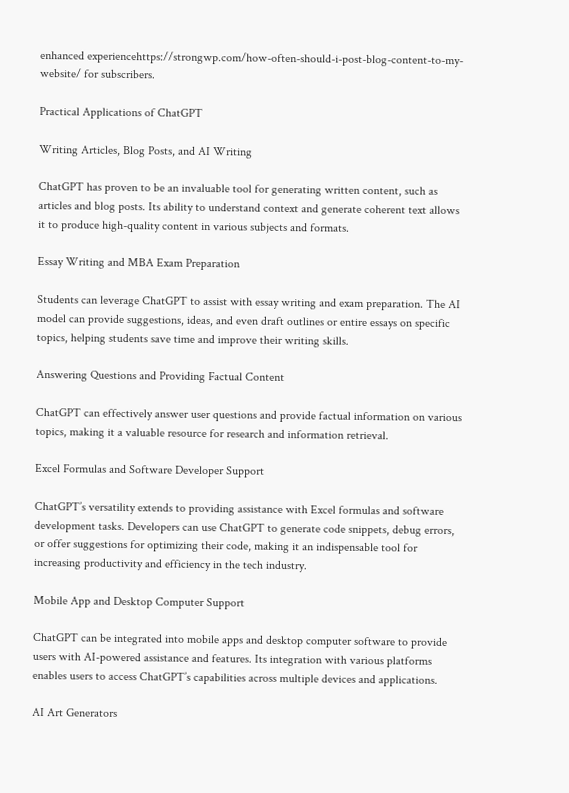enhanced experiencehttps://strongwp.com/how-often-should-i-post-blog-content-to-my-website/ for subscribers.

Practical Applications of ChatGPT

Writing Articles, Blog Posts, and AI Writing

ChatGPT has proven to be an invaluable tool for generating written content, such as articles and blog posts. Its ability to understand context and generate coherent text allows it to produce high-quality content in various subjects and formats.

Essay Writing and MBA Exam Preparation

Students can leverage ChatGPT to assist with essay writing and exam preparation. The AI model can provide suggestions, ideas, and even draft outlines or entire essays on specific topics, helping students save time and improve their writing skills.

Answering Questions and Providing Factual Content

ChatGPT can effectively answer user questions and provide factual information on various topics, making it a valuable resource for research and information retrieval.

Excel Formulas and Software Developer Support

ChatGPT’s versatility extends to providing assistance with Excel formulas and software development tasks. Developers can use ChatGPT to generate code snippets, debug errors, or offer suggestions for optimizing their code, making it an indispensable tool for increasing productivity and efficiency in the tech industry.

Mobile App and Desktop Computer Support

ChatGPT can be integrated into mobile apps and desktop computer software to provide users with AI-powered assistance and features. Its integration with various platforms enables users to access ChatGPT’s capabilities across multiple devices and applications.

AI Art Generators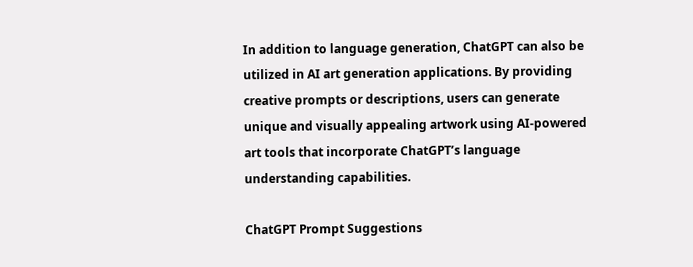In addition to language generation, ChatGPT can also be utilized in AI art generation applications. By providing creative prompts or descriptions, users can generate unique and visually appealing artwork using AI-powered art tools that incorporate ChatGPT’s language understanding capabilities.

ChatGPT Prompt Suggestions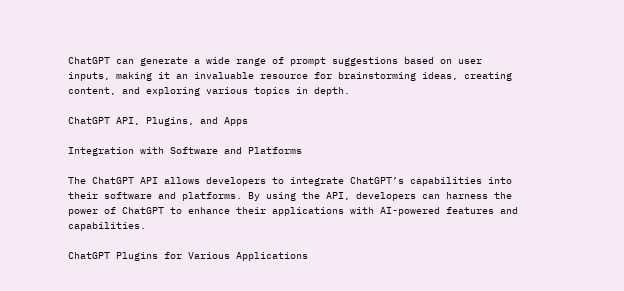ChatGPT can generate a wide range of prompt suggestions based on user inputs, making it an invaluable resource for brainstorming ideas, creating content, and exploring various topics in depth.

ChatGPT API, Plugins, and Apps

Integration with Software and Platforms

The ChatGPT API allows developers to integrate ChatGPT’s capabilities into their software and platforms. By using the API, developers can harness the power of ChatGPT to enhance their applications with AI-powered features and capabilities.

ChatGPT Plugins for Various Applications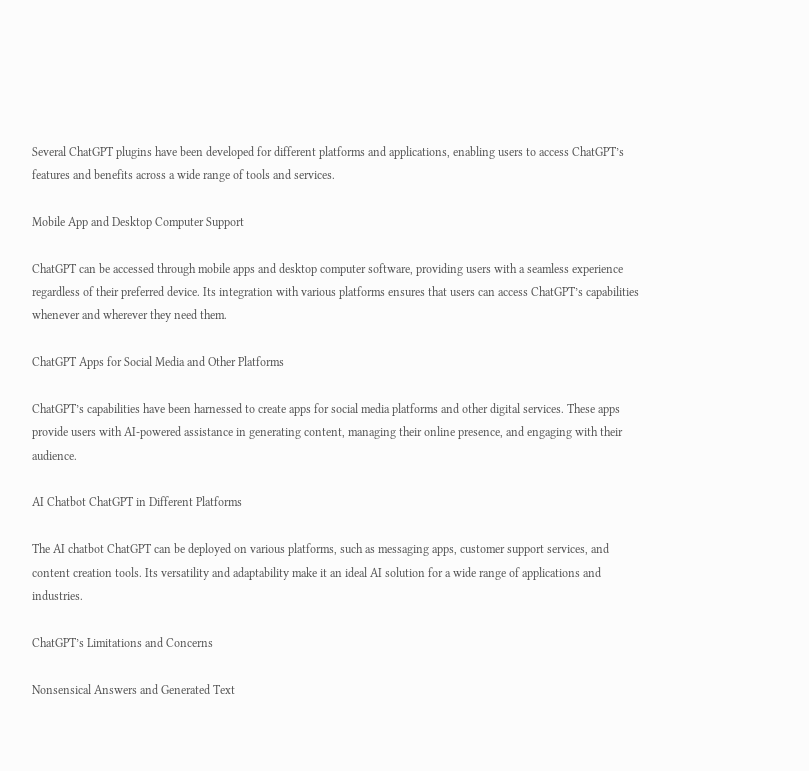Several ChatGPT plugins have been developed for different platforms and applications, enabling users to access ChatGPT’s features and benefits across a wide range of tools and services.

Mobile App and Desktop Computer Support

ChatGPT can be accessed through mobile apps and desktop computer software, providing users with a seamless experience regardless of their preferred device. Its integration with various platforms ensures that users can access ChatGPT’s capabilities whenever and wherever they need them.

ChatGPT Apps for Social Media and Other Platforms

ChatGPT’s capabilities have been harnessed to create apps for social media platforms and other digital services. These apps provide users with AI-powered assistance in generating content, managing their online presence, and engaging with their audience.

AI Chatbot ChatGPT in Different Platforms

The AI chatbot ChatGPT can be deployed on various platforms, such as messaging apps, customer support services, and content creation tools. Its versatility and adaptability make it an ideal AI solution for a wide range of applications and industries.

ChatGPT’s Limitations and Concerns

Nonsensical Answers and Generated Text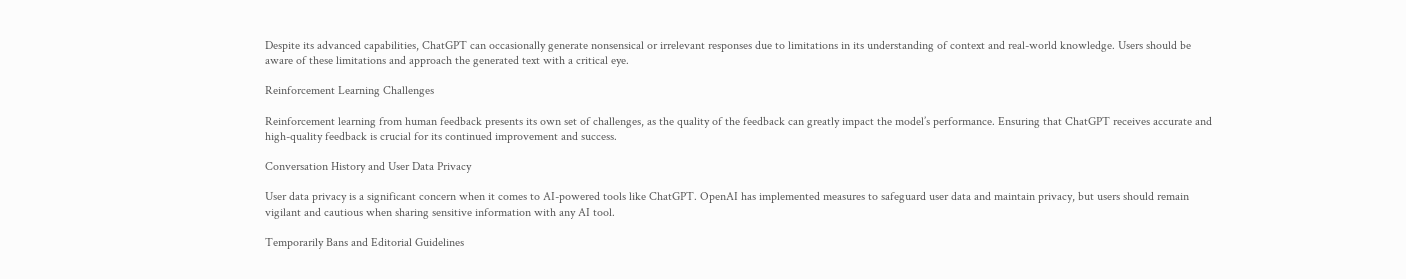Despite its advanced capabilities, ChatGPT can occasionally generate nonsensical or irrelevant responses due to limitations in its understanding of context and real-world knowledge. Users should be aware of these limitations and approach the generated text with a critical eye.

Reinforcement Learning Challenges

Reinforcement learning from human feedback presents its own set of challenges, as the quality of the feedback can greatly impact the model’s performance. Ensuring that ChatGPT receives accurate and high-quality feedback is crucial for its continued improvement and success.

Conversation History and User Data Privacy

User data privacy is a significant concern when it comes to AI-powered tools like ChatGPT. OpenAI has implemented measures to safeguard user data and maintain privacy, but users should remain vigilant and cautious when sharing sensitive information with any AI tool.

Temporarily Bans and Editorial Guidelines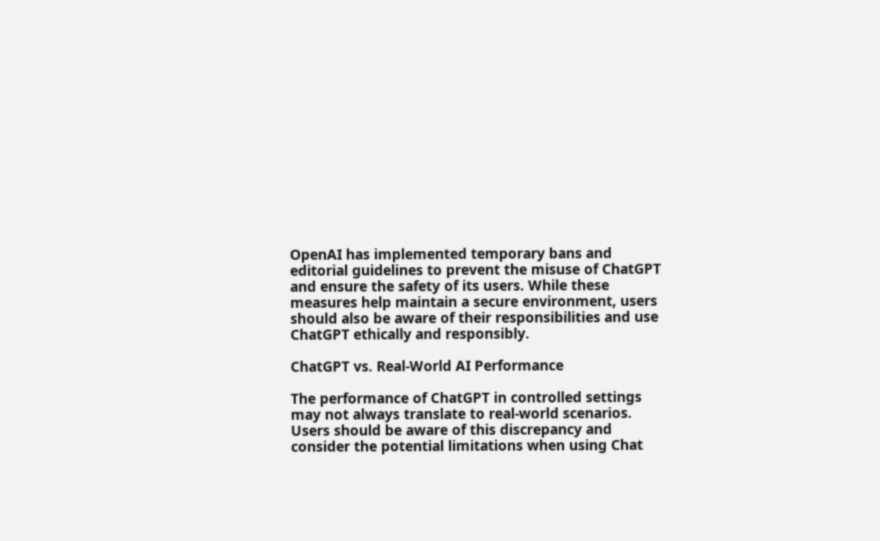OpenAI has implemented temporary bans and editorial guidelines to prevent the misuse of ChatGPT and ensure the safety of its users. While these measures help maintain a secure environment, users should also be aware of their responsibilities and use ChatGPT ethically and responsibly.

ChatGPT vs. Real-World AI Performance

The performance of ChatGPT in controlled settings may not always translate to real-world scenarios. Users should be aware of this discrepancy and consider the potential limitations when using Chat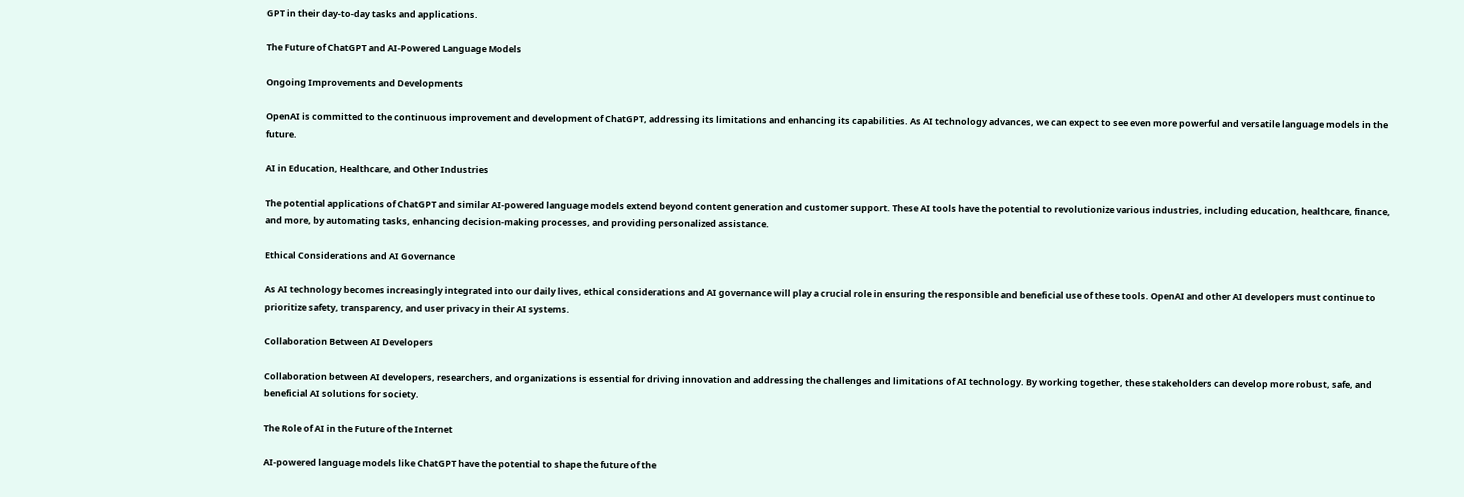GPT in their day-to-day tasks and applications.

The Future of ChatGPT and AI-Powered Language Models

Ongoing Improvements and Developments

OpenAI is committed to the continuous improvement and development of ChatGPT, addressing its limitations and enhancing its capabilities. As AI technology advances, we can expect to see even more powerful and versatile language models in the future.

AI in Education, Healthcare, and Other Industries

The potential applications of ChatGPT and similar AI-powered language models extend beyond content generation and customer support. These AI tools have the potential to revolutionize various industries, including education, healthcare, finance, and more, by automating tasks, enhancing decision-making processes, and providing personalized assistance.

Ethical Considerations and AI Governance

As AI technology becomes increasingly integrated into our daily lives, ethical considerations and AI governance will play a crucial role in ensuring the responsible and beneficial use of these tools. OpenAI and other AI developers must continue to prioritize safety, transparency, and user privacy in their AI systems.

Collaboration Between AI Developers

Collaboration between AI developers, researchers, and organizations is essential for driving innovation and addressing the challenges and limitations of AI technology. By working together, these stakeholders can develop more robust, safe, and beneficial AI solutions for society.

The Role of AI in the Future of the Internet

AI-powered language models like ChatGPT have the potential to shape the future of the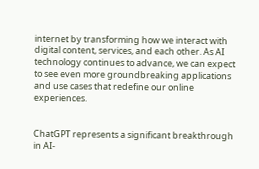internet by transforming how we interact with digital content, services, and each other. As AI technology continues to advance, we can expect to see even more groundbreaking applications and use cases that redefine our online experiences.


ChatGPT represents a significant breakthrough in AI-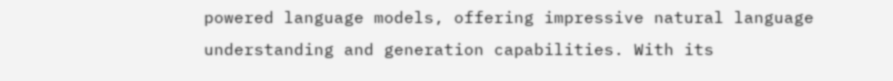powered language models, offering impressive natural language understanding and generation capabilities. With its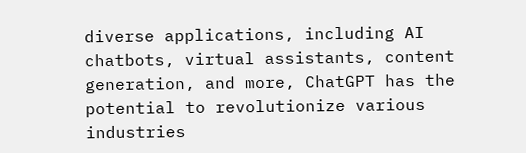diverse applications, including AI chatbots, virtual assistants, content generation, and more, ChatGPT has the potential to revolutionize various industries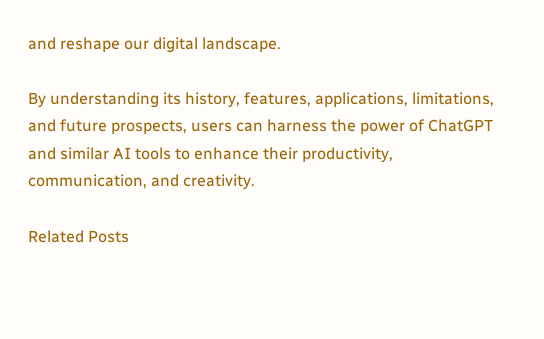and reshape our digital landscape.

By understanding its history, features, applications, limitations, and future prospects, users can harness the power of ChatGPT and similar AI tools to enhance their productivity, communication, and creativity.

Related Posts